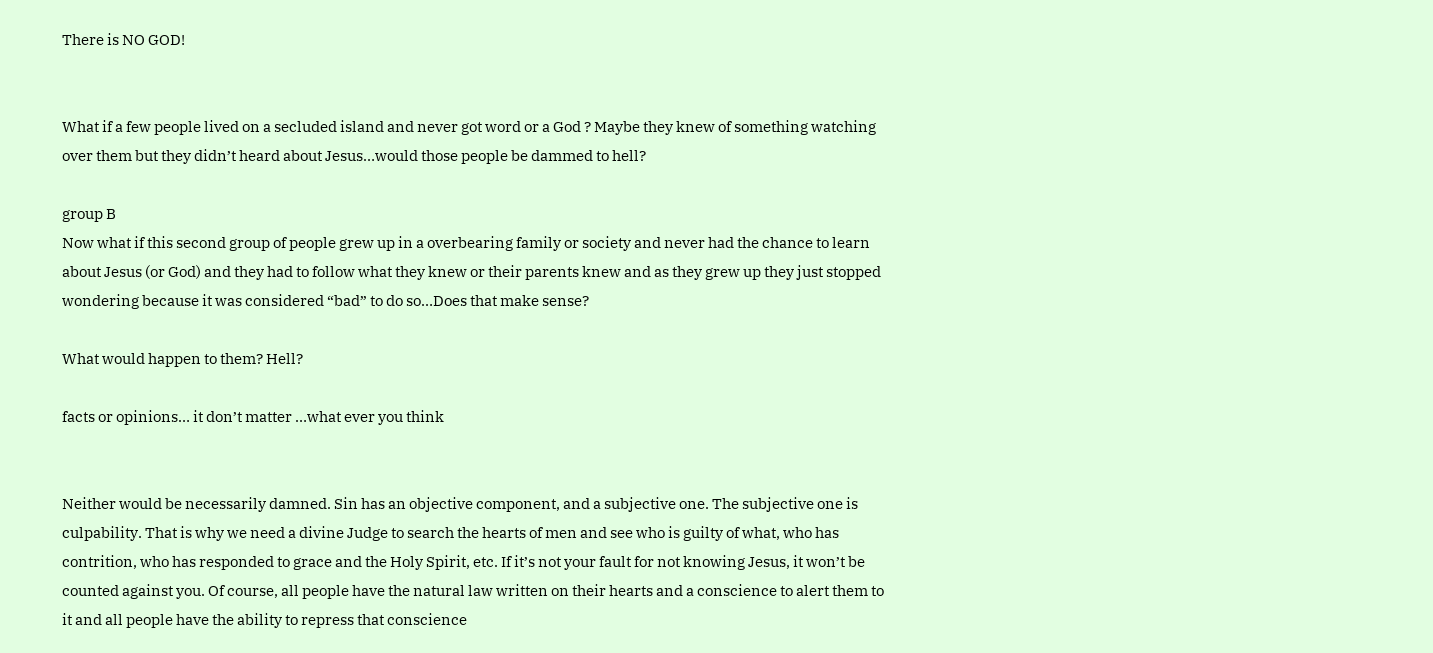There is NO GOD!


What if a few people lived on a secluded island and never got word or a God ? Maybe they knew of something watching over them but they didn’t heard about Jesus…would those people be dammed to hell?

group B
Now what if this second group of people grew up in a overbearing family or society and never had the chance to learn about Jesus (or God) and they had to follow what they knew or their parents knew and as they grew up they just stopped wondering because it was considered “bad” to do so…Does that make sense?

What would happen to them? Hell?

facts or opinions… it don’t matter …what ever you think


Neither would be necessarily damned. Sin has an objective component, and a subjective one. The subjective one is culpability. That is why we need a divine Judge to search the hearts of men and see who is guilty of what, who has contrition, who has responded to grace and the Holy Spirit, etc. If it’s not your fault for not knowing Jesus, it won’t be counted against you. Of course, all people have the natural law written on their hearts and a conscience to alert them to it and all people have the ability to repress that conscience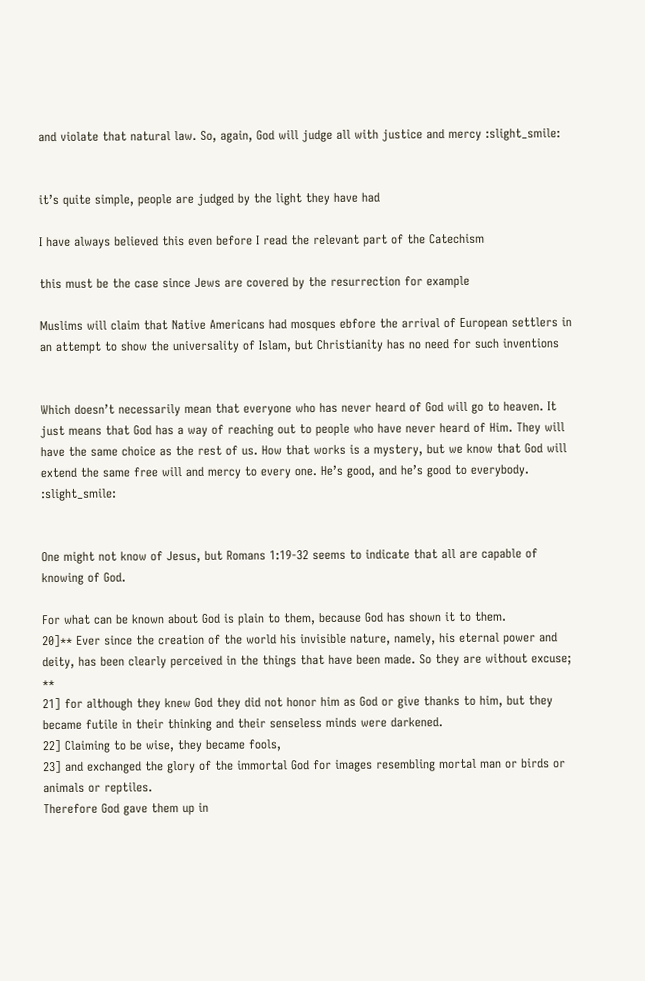and violate that natural law. So, again, God will judge all with justice and mercy :slight_smile:


it’s quite simple, people are judged by the light they have had

I have always believed this even before I read the relevant part of the Catechism

this must be the case since Jews are covered by the resurrection for example

Muslims will claim that Native Americans had mosques ebfore the arrival of European settlers in an attempt to show the universality of Islam, but Christianity has no need for such inventions


Which doesn’t necessarily mean that everyone who has never heard of God will go to heaven. It just means that God has a way of reaching out to people who have never heard of Him. They will have the same choice as the rest of us. How that works is a mystery, but we know that God will extend the same free will and mercy to every one. He’s good, and he’s good to everybody. :slight_smile:


One might not know of Jesus, but Romans 1:19-32 seems to indicate that all are capable of knowing of God.

For what can be known about God is plain to them, because God has shown it to them.
20]** Ever since the creation of the world his invisible nature, namely, his eternal power and deity, has been clearly perceived in the things that have been made. So they are without excuse; **
21] for although they knew God they did not honor him as God or give thanks to him, but they became futile in their thinking and their senseless minds were darkened.
22] Claiming to be wise, they became fools,
23] and exchanged the glory of the immortal God for images resembling mortal man or birds or animals or reptiles.
Therefore God gave them up in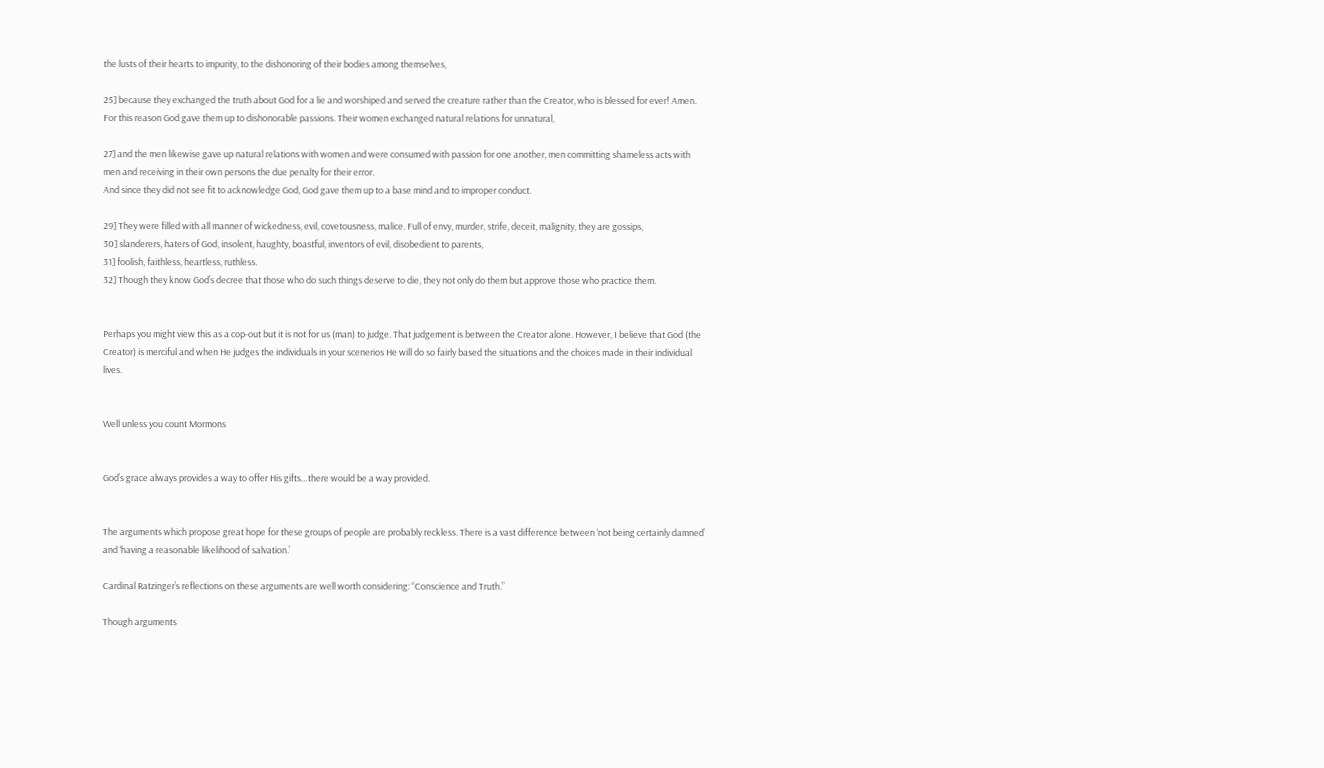the lusts of their hearts to impurity, to the dishonoring of their bodies among themselves,

25] because they exchanged the truth about God for a lie and worshiped and served the creature rather than the Creator, who is blessed for ever! Amen.
For this reason God gave them up to dishonorable passions. Their women exchanged natural relations for unnatural,

27] and the men likewise gave up natural relations with women and were consumed with passion for one another, men committing shameless acts with men and receiving in their own persons the due penalty for their error.
And since they did not see fit to acknowledge God, God gave them up to a base mind and to improper conduct.

29] They were filled with all manner of wickedness, evil, covetousness, malice. Full of envy, murder, strife, deceit, malignity, they are gossips,
30] slanderers, haters of God, insolent, haughty, boastful, inventors of evil, disobedient to parents,
31] foolish, faithless, heartless, ruthless.
32] Though they know God’s decree that those who do such things deserve to die, they not only do them but approve those who practice them.


Perhaps you might view this as a cop-out but it is not for us (man) to judge. That judgement is between the Creator alone. However, I believe that God (the Creator) is merciful and when He judges the individuals in your scenerios He will do so fairly based the situations and the choices made in their individual lives.


Well unless you count Mormons


God’s grace always provides a way to offer His gifts…there would be a way provided.


The arguments which propose great hope for these groups of people are probably reckless. There is a vast difference between ‘not being certainly damned’ and ‘having a reasonable likelihood of salvation.’

Cardinal Ratzinger’s reflections on these arguments are well worth considering: “Conscience and Truth.”

Though arguments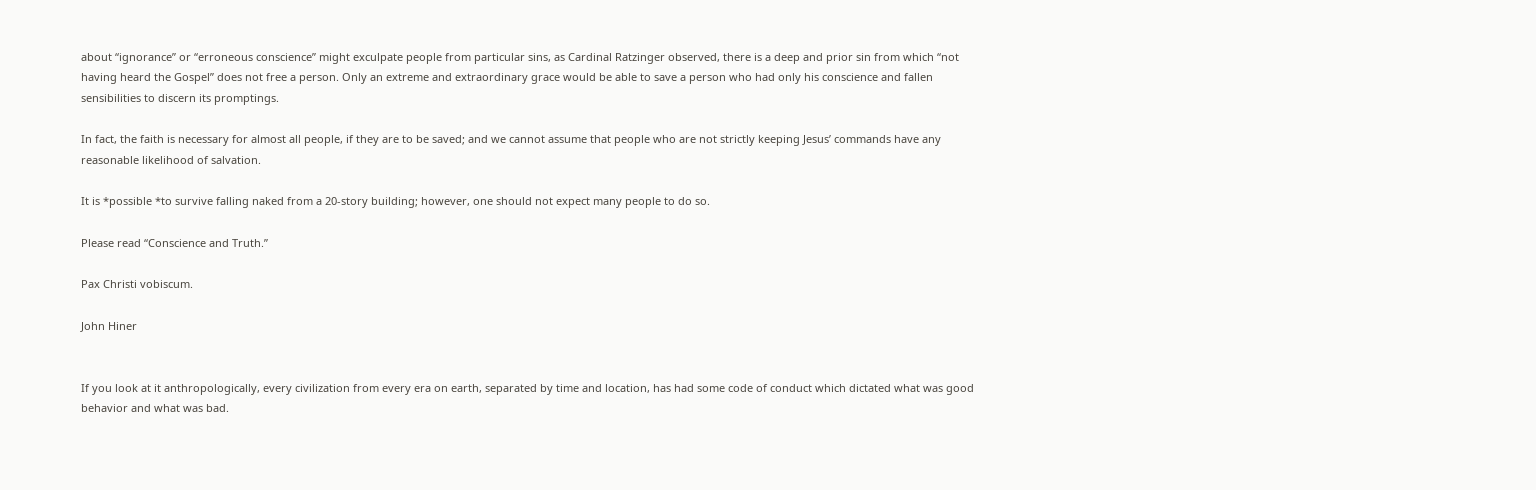about “ignorance” or “erroneous conscience” might exculpate people from particular sins, as Cardinal Ratzinger observed, there is a deep and prior sin from which “not having heard the Gospel” does not free a person. Only an extreme and extraordinary grace would be able to save a person who had only his conscience and fallen sensibilities to discern its promptings.

In fact, the faith is necessary for almost all people, if they are to be saved; and we cannot assume that people who are not strictly keeping Jesus’ commands have any reasonable likelihood of salvation.

It is *possible *to survive falling naked from a 20-story building; however, one should not expect many people to do so.

Please read “Conscience and Truth.”

Pax Christi vobiscum.

John Hiner


If you look at it anthropologically, every civilization from every era on earth, separated by time and location, has had some code of conduct which dictated what was good behavior and what was bad.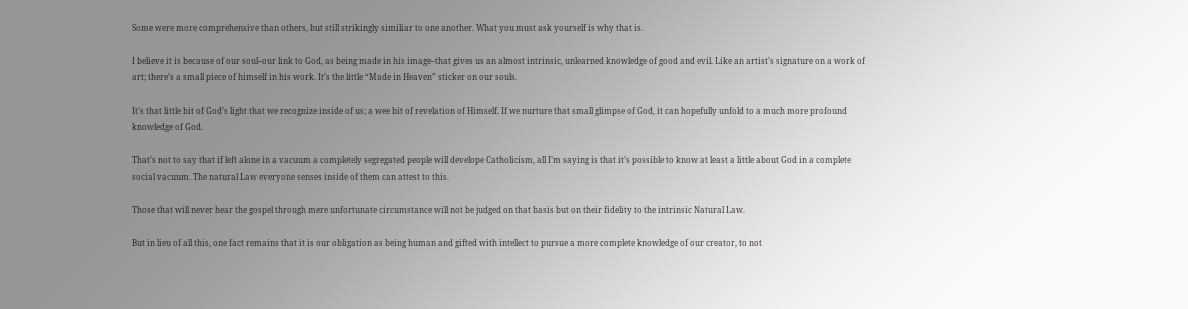Some were more comprehensive than others, but still strikingly similiar to one another. What you must ask yourself is why that is.

I believe it is because of our soul–our link to God, as being made in his image–that gives us an almost intrinsic, unlearned knowledge of good and evil. Like an artist’s signature on a work of art; there’s a small piece of himself in his work. It’s the little “Made in Heaven” sticker on our souls.

It’s that little bit of God’s light that we recognize inside of us; a wee bit of revelation of Himself. If we nurture that small glimpse of God, it can hopefully unfold to a much more profound knowledge of God.

That’s not to say that if left alone in a vacuum a completely segregated people will develope Catholicism, all I’m saying is that it’s possible to know at least a little about God in a complete social vacuum. The natural Law everyone senses inside of them can attest to this.

Those that will never hear the gospel through mere unfortunate circumstance will not be judged on that basis but on their fidelity to the intrinsic Natural Law.

But in lieu of all this, one fact remains that it is our obligation as being human and gifted with intellect to pursue a more complete knowledge of our creator, to not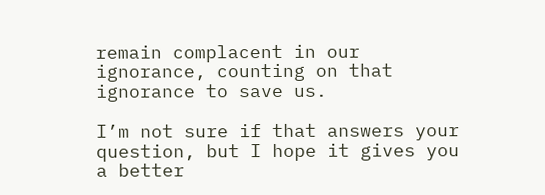remain complacent in our ignorance, counting on that ignorance to save us.

I’m not sure if that answers your question, but I hope it gives you a better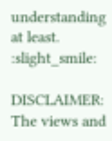understanding at least. :slight_smile:

DISCLAIMER: The views and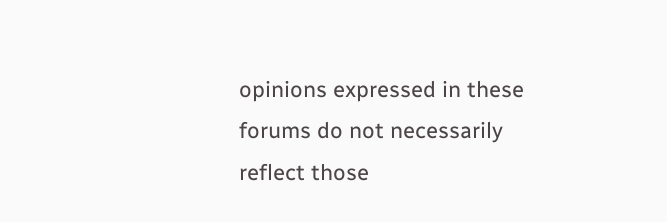opinions expressed in these forums do not necessarily reflect those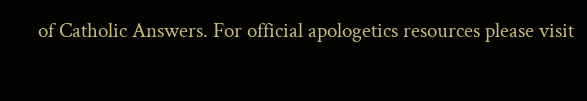of Catholic Answers. For official apologetics resources please visit